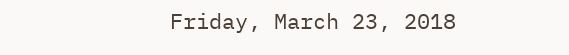Friday, March 23, 2018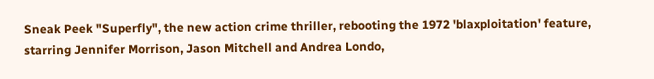Sneak Peek "Superfly", the new action crime thriller, rebooting the 1972 'blaxploitation' feature, starring Jennifer Morrison, Jason Mitchell and Andrea Londo,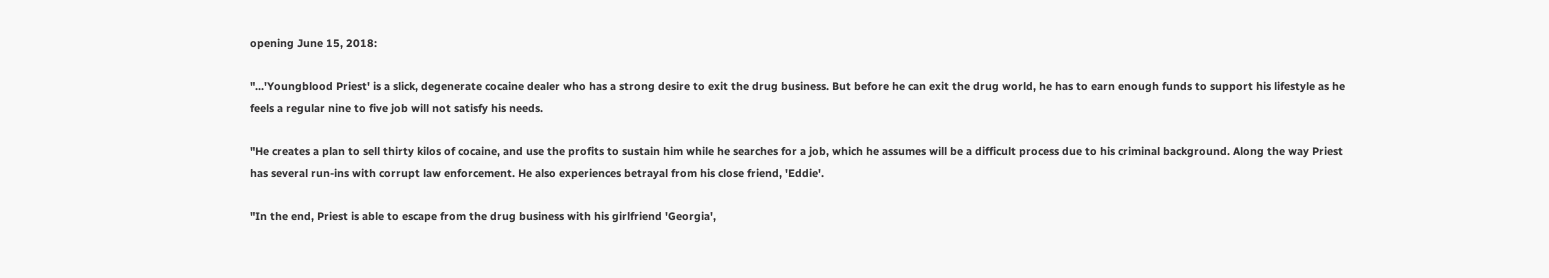opening June 15, 2018:

"...'Youngblood Priest' is a slick, degenerate cocaine dealer who has a strong desire to exit the drug business. But before he can exit the drug world, he has to earn enough funds to support his lifestyle as he feels a regular nine to five job will not satisfy his needs.

"He creates a plan to sell thirty kilos of cocaine, and use the profits to sustain him while he searches for a job, which he assumes will be a difficult process due to his criminal background. Along the way Priest has several run-ins with corrupt law enforcement. He also experiences betrayal from his close friend, 'Eddie'.

"In the end, Priest is able to escape from the drug business with his girlfriend 'Georgia',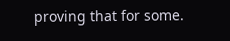proving that for some.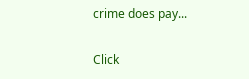crime does pay...

Click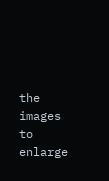the images to enlarge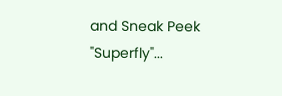and Sneak Peek "Superfly"...